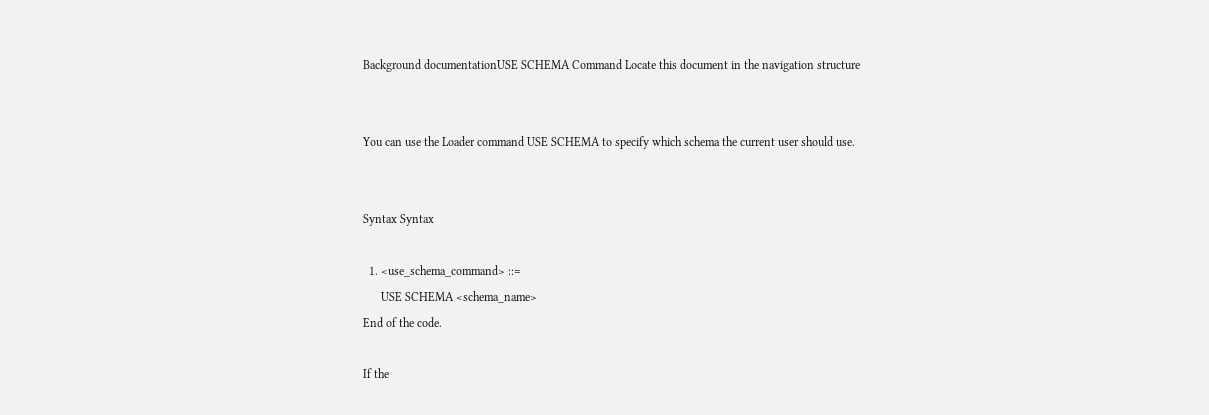Background documentationUSE SCHEMA Command Locate this document in the navigation structure


You can use the Loader command USE SCHEMA to specify which schema the current user should use.


Syntax Syntax

  1. <use_schema_command> ::=
      USE SCHEMA <schema_name>
End of the code.

If the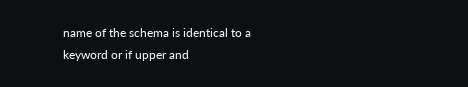name of the schema is identical to a keyword or if upper and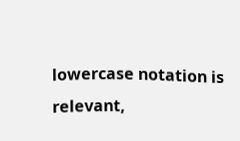lowercase notation is relevant,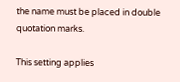the name must be placed in double quotation marks.

This setting applies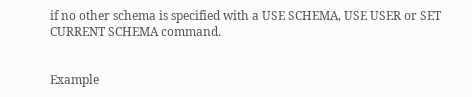if no other schema is specified with a USE SCHEMA, USE USER or SET CURRENT SCHEMA command.


Example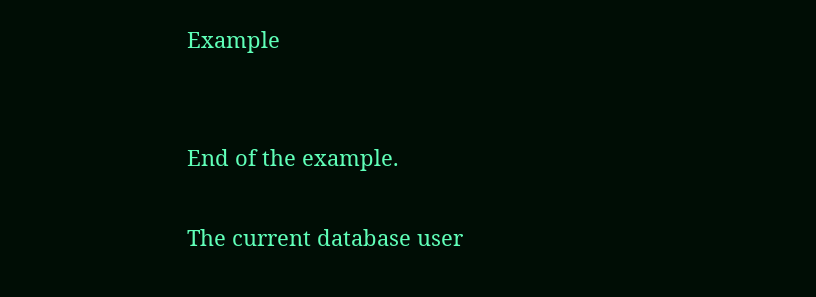Example


End of the example.

The current database user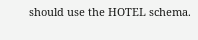should use the HOTEL schema.